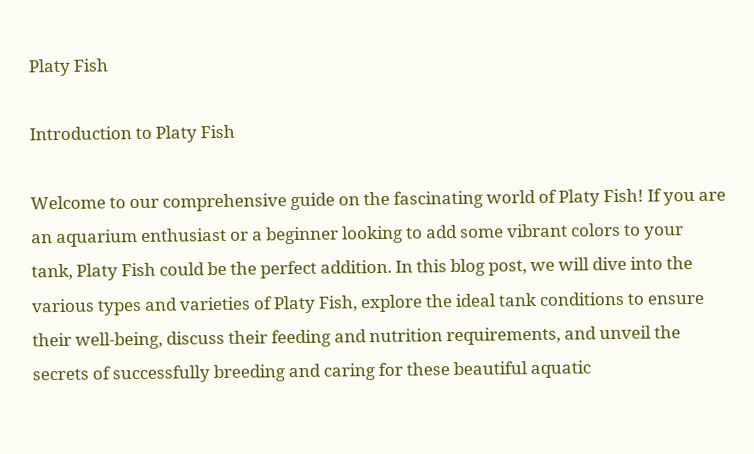Platy Fish

Introduction to Platy Fish

Welcome to our comprehensive guide on the fascinating world of Platy Fish! If you are an aquarium enthusiast or a beginner looking to add some vibrant colors to your tank, Platy Fish could be the perfect addition. In this blog post, we will dive into the various types and varieties of Platy Fish, explore the ideal tank conditions to ensure their well-being, discuss their feeding and nutrition requirements, and unveil the secrets of successfully breeding and caring for these beautiful aquatic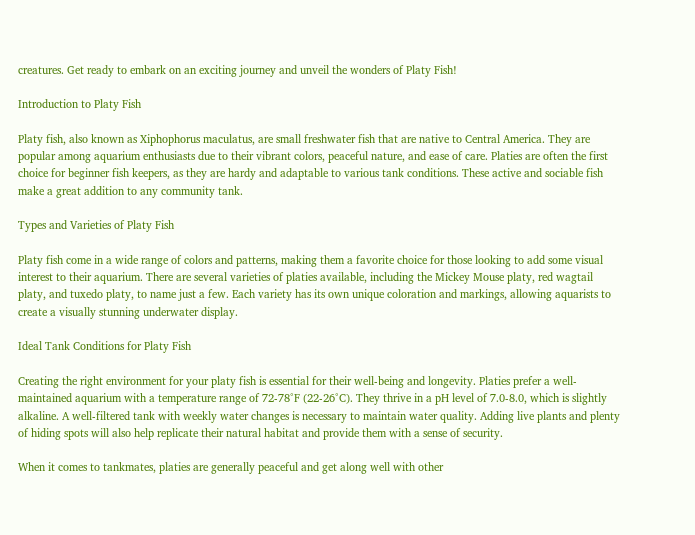creatures. Get ready to embark on an exciting journey and unveil the wonders of Platy Fish!

Introduction to Platy Fish

Platy fish, also known as Xiphophorus maculatus, are small freshwater fish that are native to Central America. They are popular among aquarium enthusiasts due to their vibrant colors, peaceful nature, and ease of care. Platies are often the first choice for beginner fish keepers, as they are hardy and adaptable to various tank conditions. These active and sociable fish make a great addition to any community tank.

Types and Varieties of Platy Fish

Platy fish come in a wide range of colors and patterns, making them a favorite choice for those looking to add some visual interest to their aquarium. There are several varieties of platies available, including the Mickey Mouse platy, red wagtail platy, and tuxedo platy, to name just a few. Each variety has its own unique coloration and markings, allowing aquarists to create a visually stunning underwater display.

Ideal Tank Conditions for Platy Fish

Creating the right environment for your platy fish is essential for their well-being and longevity. Platies prefer a well-maintained aquarium with a temperature range of 72-78°F (22-26°C). They thrive in a pH level of 7.0-8.0, which is slightly alkaline. A well-filtered tank with weekly water changes is necessary to maintain water quality. Adding live plants and plenty of hiding spots will also help replicate their natural habitat and provide them with a sense of security.

When it comes to tankmates, platies are generally peaceful and get along well with other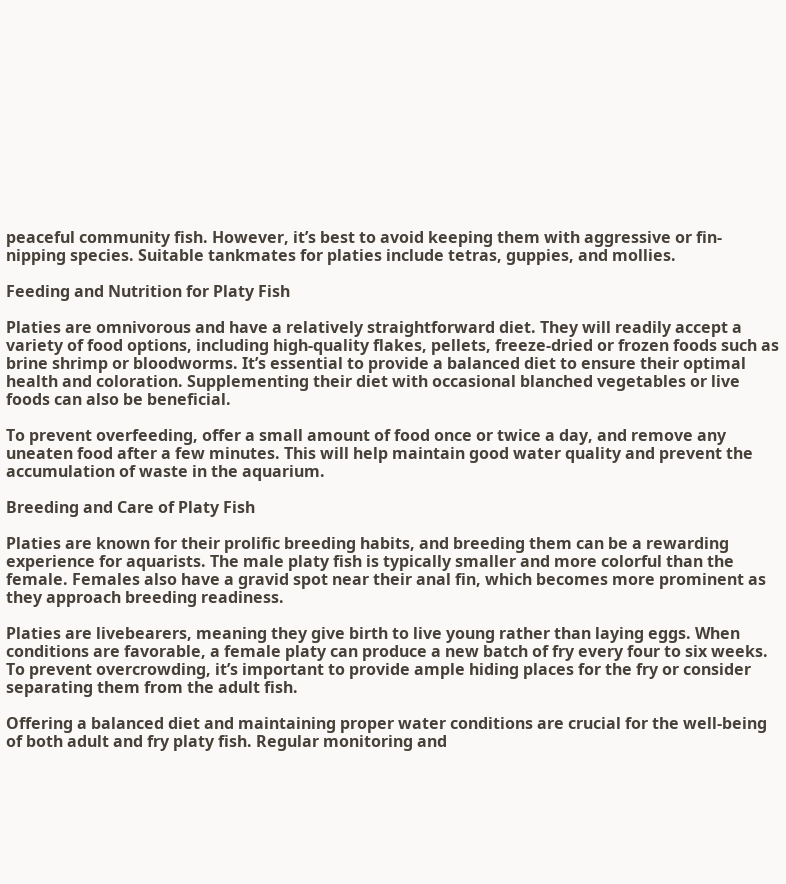peaceful community fish. However, it’s best to avoid keeping them with aggressive or fin-nipping species. Suitable tankmates for platies include tetras, guppies, and mollies.

Feeding and Nutrition for Platy Fish

Platies are omnivorous and have a relatively straightforward diet. They will readily accept a variety of food options, including high-quality flakes, pellets, freeze-dried or frozen foods such as brine shrimp or bloodworms. It’s essential to provide a balanced diet to ensure their optimal health and coloration. Supplementing their diet with occasional blanched vegetables or live foods can also be beneficial.

To prevent overfeeding, offer a small amount of food once or twice a day, and remove any uneaten food after a few minutes. This will help maintain good water quality and prevent the accumulation of waste in the aquarium.

Breeding and Care of Platy Fish

Platies are known for their prolific breeding habits, and breeding them can be a rewarding experience for aquarists. The male platy fish is typically smaller and more colorful than the female. Females also have a gravid spot near their anal fin, which becomes more prominent as they approach breeding readiness.

Platies are livebearers, meaning they give birth to live young rather than laying eggs. When conditions are favorable, a female platy can produce a new batch of fry every four to six weeks. To prevent overcrowding, it’s important to provide ample hiding places for the fry or consider separating them from the adult fish.

Offering a balanced diet and maintaining proper water conditions are crucial for the well-being of both adult and fry platy fish. Regular monitoring and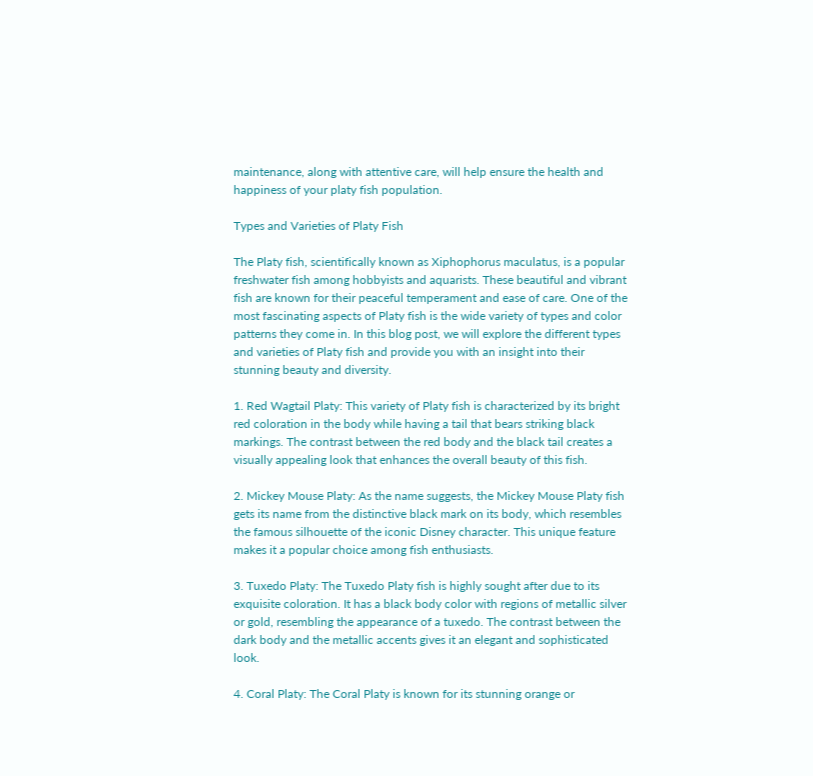maintenance, along with attentive care, will help ensure the health and happiness of your platy fish population.

Types and Varieties of Platy Fish

The Platy fish, scientifically known as Xiphophorus maculatus, is a popular freshwater fish among hobbyists and aquarists. These beautiful and vibrant fish are known for their peaceful temperament and ease of care. One of the most fascinating aspects of Platy fish is the wide variety of types and color patterns they come in. In this blog post, we will explore the different types and varieties of Platy fish and provide you with an insight into their stunning beauty and diversity.

1. Red Wagtail Platy: This variety of Platy fish is characterized by its bright red coloration in the body while having a tail that bears striking black markings. The contrast between the red body and the black tail creates a visually appealing look that enhances the overall beauty of this fish.

2. Mickey Mouse Platy: As the name suggests, the Mickey Mouse Platy fish gets its name from the distinctive black mark on its body, which resembles the famous silhouette of the iconic Disney character. This unique feature makes it a popular choice among fish enthusiasts.

3. Tuxedo Platy: The Tuxedo Platy fish is highly sought after due to its exquisite coloration. It has a black body color with regions of metallic silver or gold, resembling the appearance of a tuxedo. The contrast between the dark body and the metallic accents gives it an elegant and sophisticated look.

4. Coral Platy: The Coral Platy is known for its stunning orange or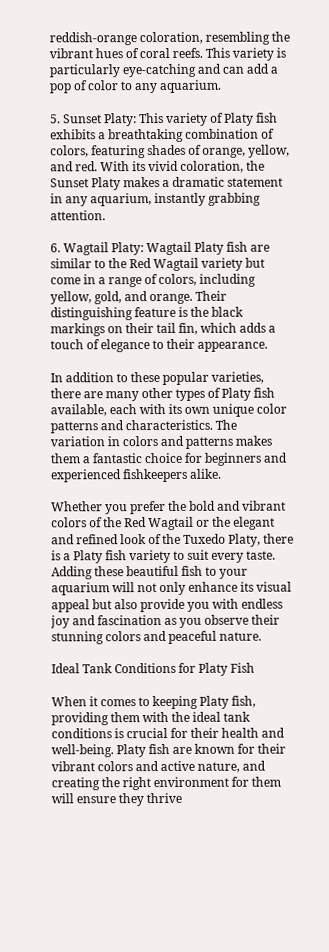reddish-orange coloration, resembling the vibrant hues of coral reefs. This variety is particularly eye-catching and can add a pop of color to any aquarium.

5. Sunset Platy: This variety of Platy fish exhibits a breathtaking combination of colors, featuring shades of orange, yellow, and red. With its vivid coloration, the Sunset Platy makes a dramatic statement in any aquarium, instantly grabbing attention.

6. Wagtail Platy: Wagtail Platy fish are similar to the Red Wagtail variety but come in a range of colors, including yellow, gold, and orange. Their distinguishing feature is the black markings on their tail fin, which adds a touch of elegance to their appearance.

In addition to these popular varieties, there are many other types of Platy fish available, each with its own unique color patterns and characteristics. The variation in colors and patterns makes them a fantastic choice for beginners and experienced fishkeepers alike.

Whether you prefer the bold and vibrant colors of the Red Wagtail or the elegant and refined look of the Tuxedo Platy, there is a Platy fish variety to suit every taste. Adding these beautiful fish to your aquarium will not only enhance its visual appeal but also provide you with endless joy and fascination as you observe their stunning colors and peaceful nature.

Ideal Tank Conditions for Platy Fish

When it comes to keeping Platy fish, providing them with the ideal tank conditions is crucial for their health and well-being. Platy fish are known for their vibrant colors and active nature, and creating the right environment for them will ensure they thrive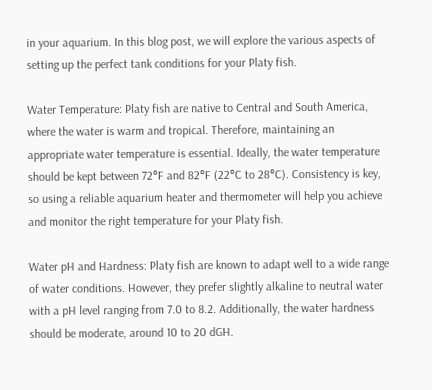in your aquarium. In this blog post, we will explore the various aspects of setting up the perfect tank conditions for your Platy fish.

Water Temperature: Platy fish are native to Central and South America, where the water is warm and tropical. Therefore, maintaining an appropriate water temperature is essential. Ideally, the water temperature should be kept between 72°F and 82°F (22°C to 28°C). Consistency is key, so using a reliable aquarium heater and thermometer will help you achieve and monitor the right temperature for your Platy fish.

Water pH and Hardness: Platy fish are known to adapt well to a wide range of water conditions. However, they prefer slightly alkaline to neutral water with a pH level ranging from 7.0 to 8.2. Additionally, the water hardness should be moderate, around 10 to 20 dGH.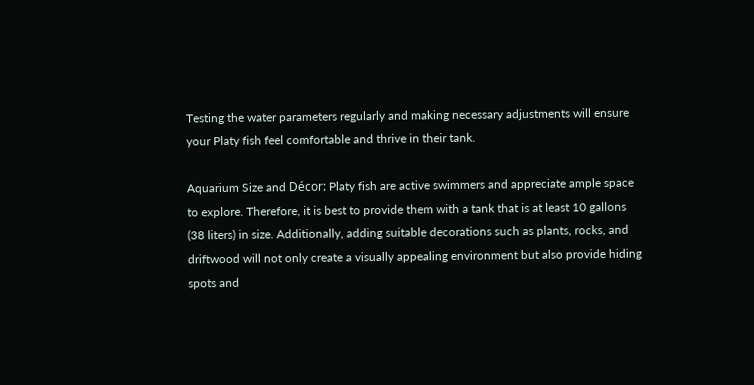Testing the water parameters regularly and making necessary adjustments will ensure your Platy fish feel comfortable and thrive in their tank.

Aquarium Size and Décor: Platy fish are active swimmers and appreciate ample space to explore. Therefore, it is best to provide them with a tank that is at least 10 gallons (38 liters) in size. Additionally, adding suitable decorations such as plants, rocks, and driftwood will not only create a visually appealing environment but also provide hiding spots and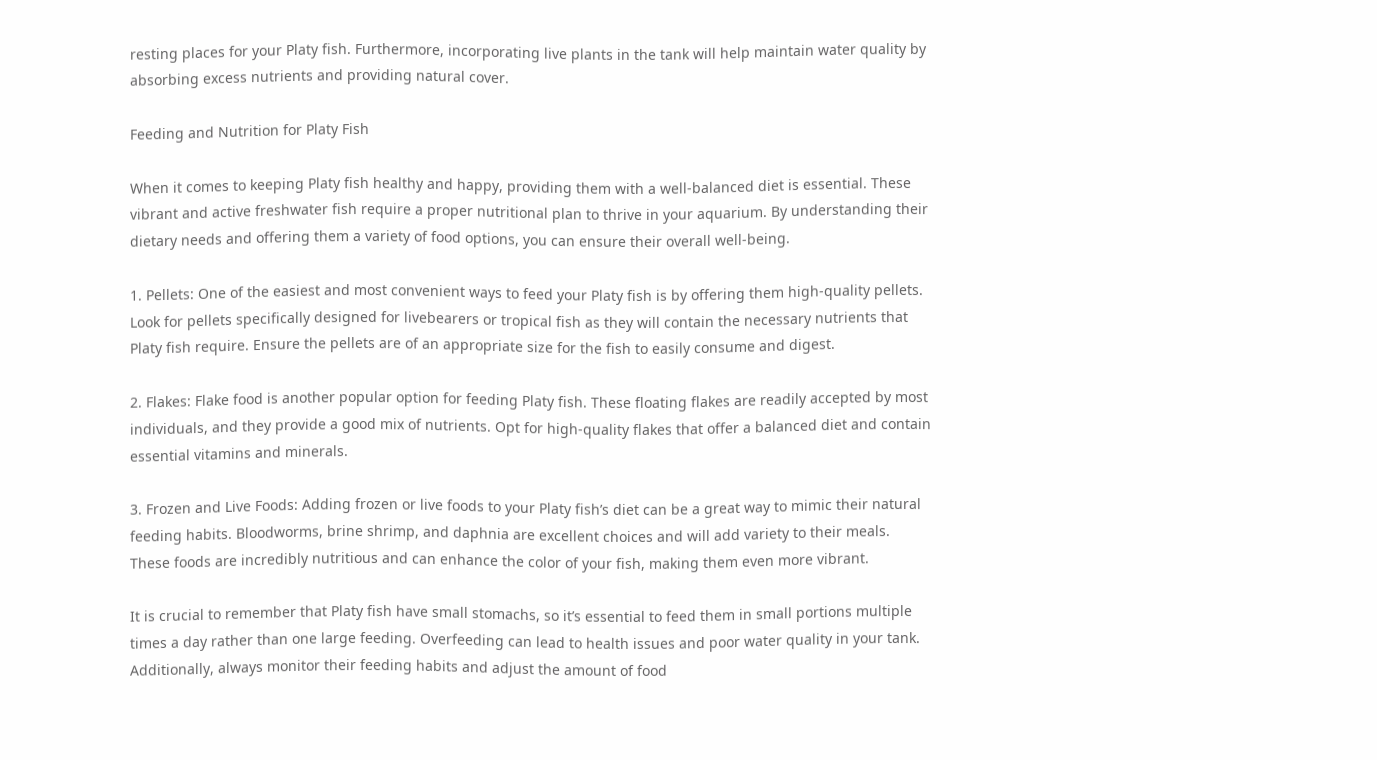resting places for your Platy fish. Furthermore, incorporating live plants in the tank will help maintain water quality by absorbing excess nutrients and providing natural cover.

Feeding and Nutrition for Platy Fish

When it comes to keeping Platy fish healthy and happy, providing them with a well-balanced diet is essential. These vibrant and active freshwater fish require a proper nutritional plan to thrive in your aquarium. By understanding their dietary needs and offering them a variety of food options, you can ensure their overall well-being.

1. Pellets: One of the easiest and most convenient ways to feed your Platy fish is by offering them high-quality pellets. Look for pellets specifically designed for livebearers or tropical fish as they will contain the necessary nutrients that Platy fish require. Ensure the pellets are of an appropriate size for the fish to easily consume and digest.

2. Flakes: Flake food is another popular option for feeding Platy fish. These floating flakes are readily accepted by most individuals, and they provide a good mix of nutrients. Opt for high-quality flakes that offer a balanced diet and contain essential vitamins and minerals.

3. Frozen and Live Foods: Adding frozen or live foods to your Platy fish’s diet can be a great way to mimic their natural feeding habits. Bloodworms, brine shrimp, and daphnia are excellent choices and will add variety to their meals. These foods are incredibly nutritious and can enhance the color of your fish, making them even more vibrant.

It is crucial to remember that Platy fish have small stomachs, so it’s essential to feed them in small portions multiple times a day rather than one large feeding. Overfeeding can lead to health issues and poor water quality in your tank. Additionally, always monitor their feeding habits and adjust the amount of food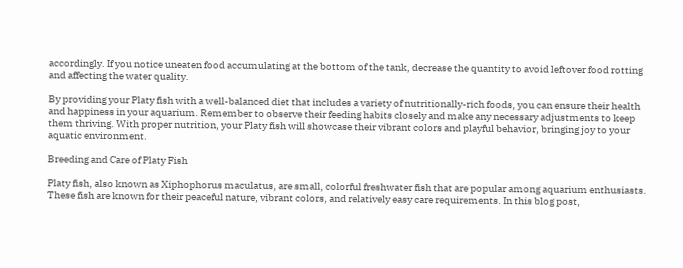accordingly. If you notice uneaten food accumulating at the bottom of the tank, decrease the quantity to avoid leftover food rotting and affecting the water quality.

By providing your Platy fish with a well-balanced diet that includes a variety of nutritionally-rich foods, you can ensure their health and happiness in your aquarium. Remember to observe their feeding habits closely and make any necessary adjustments to keep them thriving. With proper nutrition, your Platy fish will showcase their vibrant colors and playful behavior, bringing joy to your aquatic environment.

Breeding and Care of Platy Fish

Platy fish, also known as Xiphophorus maculatus, are small, colorful freshwater fish that are popular among aquarium enthusiasts. These fish are known for their peaceful nature, vibrant colors, and relatively easy care requirements. In this blog post,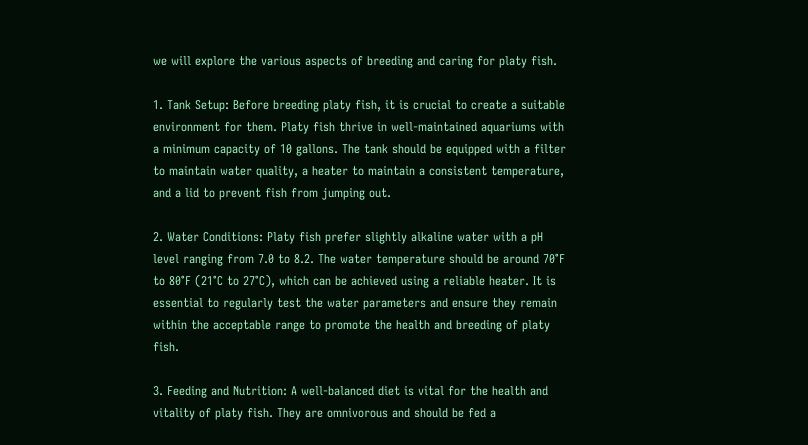we will explore the various aspects of breeding and caring for platy fish.

1. Tank Setup: Before breeding platy fish, it is crucial to create a suitable environment for them. Platy fish thrive in well-maintained aquariums with a minimum capacity of 10 gallons. The tank should be equipped with a filter to maintain water quality, a heater to maintain a consistent temperature, and a lid to prevent fish from jumping out.

2. Water Conditions: Platy fish prefer slightly alkaline water with a pH level ranging from 7.0 to 8.2. The water temperature should be around 70°F to 80°F (21°C to 27°C), which can be achieved using a reliable heater. It is essential to regularly test the water parameters and ensure they remain within the acceptable range to promote the health and breeding of platy fish.

3. Feeding and Nutrition: A well-balanced diet is vital for the health and vitality of platy fish. They are omnivorous and should be fed a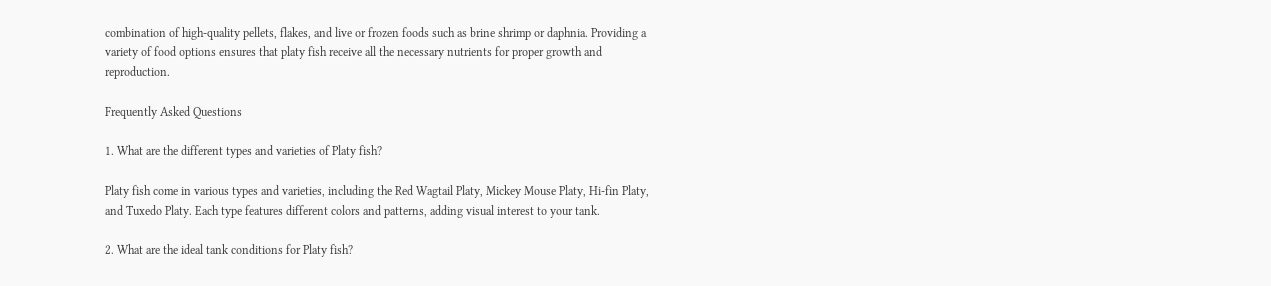combination of high-quality pellets, flakes, and live or frozen foods such as brine shrimp or daphnia. Providing a variety of food options ensures that platy fish receive all the necessary nutrients for proper growth and reproduction.

Frequently Asked Questions

1. What are the different types and varieties of Platy fish?

Platy fish come in various types and varieties, including the Red Wagtail Platy, Mickey Mouse Platy, Hi-fin Platy, and Tuxedo Platy. Each type features different colors and patterns, adding visual interest to your tank.

2. What are the ideal tank conditions for Platy fish?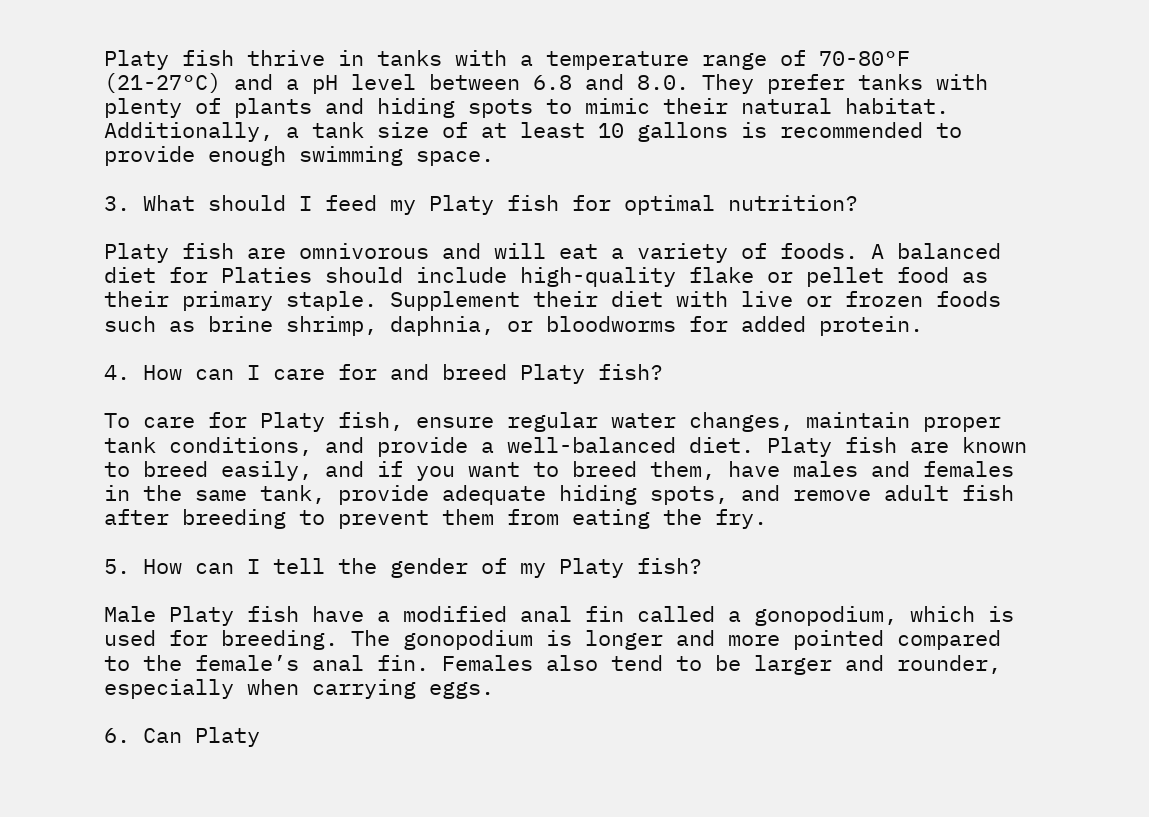Platy fish thrive in tanks with a temperature range of 70-80°F (21-27°C) and a pH level between 6.8 and 8.0. They prefer tanks with plenty of plants and hiding spots to mimic their natural habitat. Additionally, a tank size of at least 10 gallons is recommended to provide enough swimming space.

3. What should I feed my Platy fish for optimal nutrition?

Platy fish are omnivorous and will eat a variety of foods. A balanced diet for Platies should include high-quality flake or pellet food as their primary staple. Supplement their diet with live or frozen foods such as brine shrimp, daphnia, or bloodworms for added protein.

4. How can I care for and breed Platy fish?

To care for Platy fish, ensure regular water changes, maintain proper tank conditions, and provide a well-balanced diet. Platy fish are known to breed easily, and if you want to breed them, have males and females in the same tank, provide adequate hiding spots, and remove adult fish after breeding to prevent them from eating the fry.

5. How can I tell the gender of my Platy fish?

Male Platy fish have a modified anal fin called a gonopodium, which is used for breeding. The gonopodium is longer and more pointed compared to the female’s anal fin. Females also tend to be larger and rounder, especially when carrying eggs.

6. Can Platy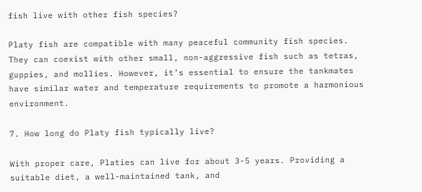fish live with other fish species?

Platy fish are compatible with many peaceful community fish species. They can coexist with other small, non-aggressive fish such as tetras, guppies, and mollies. However, it’s essential to ensure the tankmates have similar water and temperature requirements to promote a harmonious environment.

7. How long do Platy fish typically live?

With proper care, Platies can live for about 3-5 years. Providing a suitable diet, a well-maintained tank, and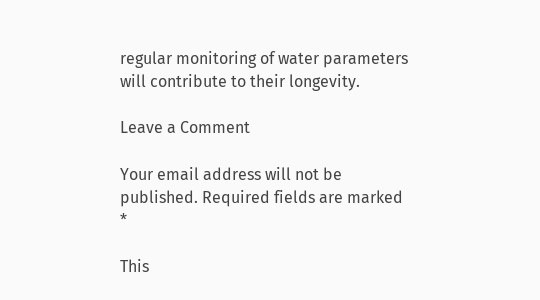regular monitoring of water parameters will contribute to their longevity.

Leave a Comment

Your email address will not be published. Required fields are marked *

This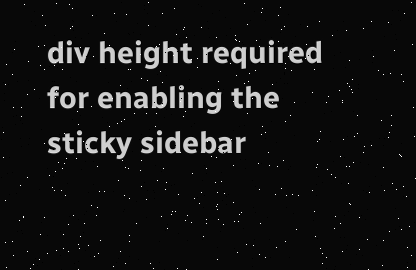div height required for enabling the sticky sidebar